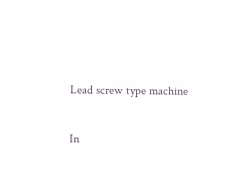Lead screw type machine

In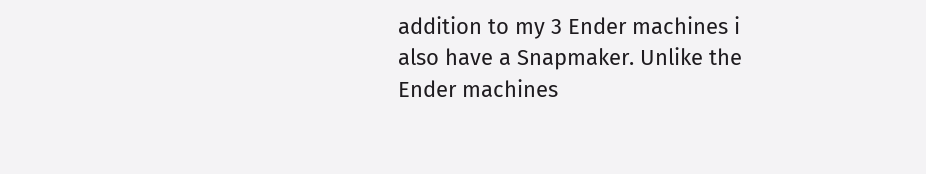addition to my 3 Ender machines i also have a Snapmaker. Unlike the Ender machines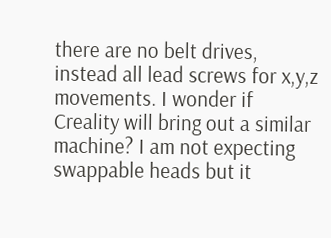there are no belt drives, instead all lead screws for x,y,z movements. I wonder if Creality will bring out a similar machine? I am not expecting swappable heads but it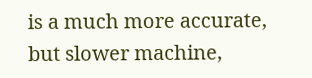is a much more accurate, but slower machine,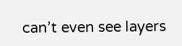can’t even see layers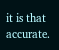it is that accurate.